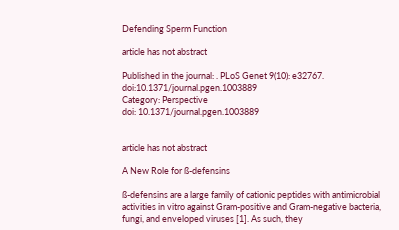Defending Sperm Function

article has not abstract

Published in the journal: . PLoS Genet 9(10): e32767. doi:10.1371/journal.pgen.1003889
Category: Perspective
doi: 10.1371/journal.pgen.1003889


article has not abstract

A New Role for ß-defensins

ß-defensins are a large family of cationic peptides with antimicrobial activities in vitro against Gram-positive and Gram-negative bacteria, fungi, and enveloped viruses [1]. As such, they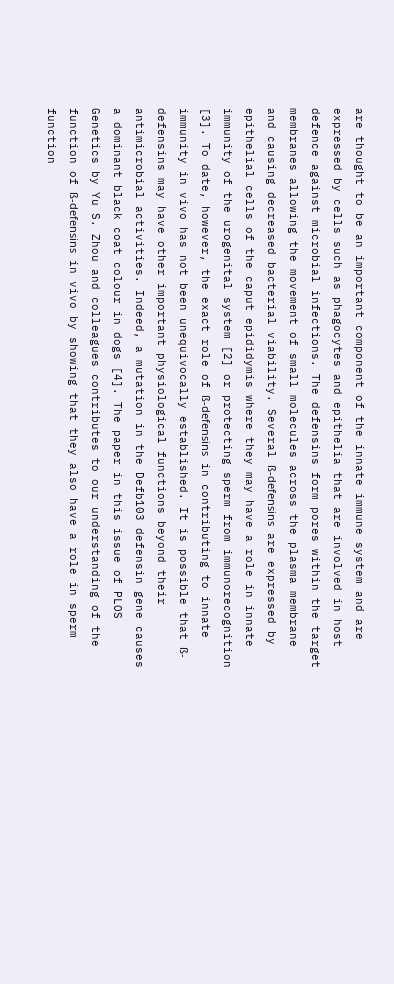are thought to be an important component of the innate immune system and are expressed by cells such as phagocytes and epithelia that are involved in host defence against microbial infections. The defensins form pores within the target membranes allowing the movement of small molecules across the plasma membrane and causing decreased bacterial viability. Several ß-defensins are expressed by epithelial cells of the caput epididymis where they may have a role in innate immunity of the urogenital system [2] or protecting sperm from immunorecognition [3]. To date, however, the exact role of ß-defensins in contributing to innate immunity in vivo has not been unequivocally established. It is possible that ß-defensins may have other important physiological functions beyond their antimicrobial activities. Indeed, a mutation in the Defb103 defensin gene causes a dominant black coat colour in dogs [4]. The paper in this issue of PLOS Genetics by Yu S. Zhou and colleagues contributes to our understanding of the function of ß-defensins in vivo by showing that they also have a role in sperm function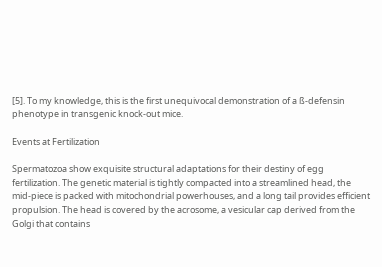[5]. To my knowledge, this is the first unequivocal demonstration of a ß-defensin phenotype in transgenic knock-out mice.

Events at Fertilization

Spermatozoa show exquisite structural adaptations for their destiny of egg fertilization. The genetic material is tightly compacted into a streamlined head, the mid-piece is packed with mitochondrial powerhouses, and a long tail provides efficient propulsion. The head is covered by the acrosome, a vesicular cap derived from the Golgi that contains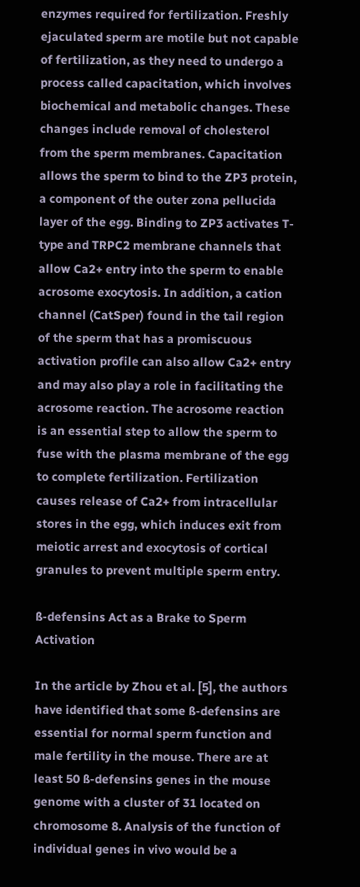enzymes required for fertilization. Freshly ejaculated sperm are motile but not capable of fertilization, as they need to undergo a process called capacitation, which involves biochemical and metabolic changes. These changes include removal of cholesterol from the sperm membranes. Capacitation allows the sperm to bind to the ZP3 protein, a component of the outer zona pellucida layer of the egg. Binding to ZP3 activates T-type and TRPC2 membrane channels that allow Ca2+ entry into the sperm to enable acrosome exocytosis. In addition, a cation channel (CatSper) found in the tail region of the sperm that has a promiscuous activation profile can also allow Ca2+ entry and may also play a role in facilitating the acrosome reaction. The acrosome reaction is an essential step to allow the sperm to fuse with the plasma membrane of the egg to complete fertilization. Fertilization causes release of Ca2+ from intracellular stores in the egg, which induces exit from meiotic arrest and exocytosis of cortical granules to prevent multiple sperm entry.

ß-defensins Act as a Brake to Sperm Activation

In the article by Zhou et al. [5], the authors have identified that some ß-defensins are essential for normal sperm function and male fertility in the mouse. There are at least 50 ß-defensins genes in the mouse genome with a cluster of 31 located on chromosome 8. Analysis of the function of individual genes in vivo would be a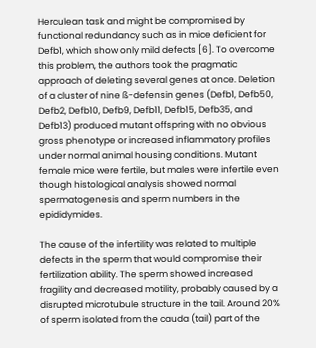Herculean task and might be compromised by functional redundancy such as in mice deficient for Defb1, which show only mild defects [6]. To overcome this problem, the authors took the pragmatic approach of deleting several genes at once. Deletion of a cluster of nine ß-defensin genes (Defb1, Defb50, Defb2, Defb10, Defb9, Defb11, Defb15, Defb35, and Defb13) produced mutant offspring with no obvious gross phenotype or increased inflammatory profiles under normal animal housing conditions. Mutant female mice were fertile, but males were infertile even though histological analysis showed normal spermatogenesis and sperm numbers in the epididymides.

The cause of the infertility was related to multiple defects in the sperm that would compromise their fertilization ability. The sperm showed increased fragility and decreased motility, probably caused by a disrupted microtubule structure in the tail. Around 20% of sperm isolated from the cauda (tail) part of the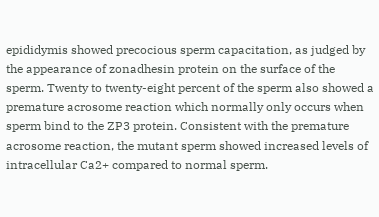epididymis showed precocious sperm capacitation, as judged by the appearance of zonadhesin protein on the surface of the sperm. Twenty to twenty-eight percent of the sperm also showed a premature acrosome reaction which normally only occurs when sperm bind to the ZP3 protein. Consistent with the premature acrosome reaction, the mutant sperm showed increased levels of intracellular Ca2+ compared to normal sperm.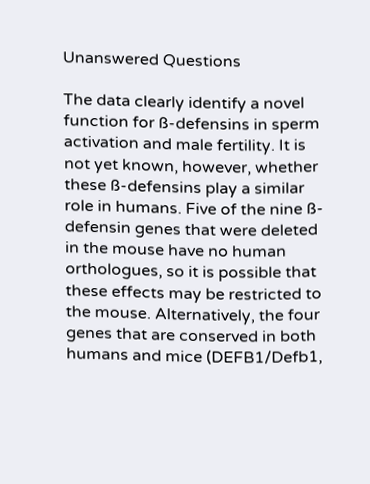Unanswered Questions

The data clearly identify a novel function for ß-defensins in sperm activation and male fertility. It is not yet known, however, whether these ß-defensins play a similar role in humans. Five of the nine ß-defensin genes that were deleted in the mouse have no human orthologues, so it is possible that these effects may be restricted to the mouse. Alternatively, the four genes that are conserved in both humans and mice (DEFB1/Defb1,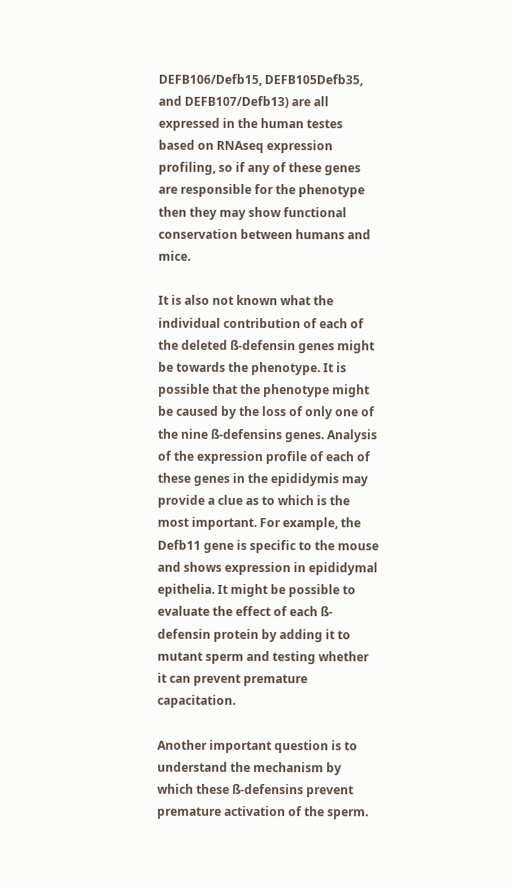DEFB106/Defb15, DEFB105Defb35, and DEFB107/Defb13) are all expressed in the human testes based on RNAseq expression profiling, so if any of these genes are responsible for the phenotype then they may show functional conservation between humans and mice.

It is also not known what the individual contribution of each of the deleted ß-defensin genes might be towards the phenotype. It is possible that the phenotype might be caused by the loss of only one of the nine ß-defensins genes. Analysis of the expression profile of each of these genes in the epididymis may provide a clue as to which is the most important. For example, the Defb11 gene is specific to the mouse and shows expression in epididymal epithelia. It might be possible to evaluate the effect of each ß-defensin protein by adding it to mutant sperm and testing whether it can prevent premature capacitation.

Another important question is to understand the mechanism by which these ß-defensins prevent premature activation of the sperm.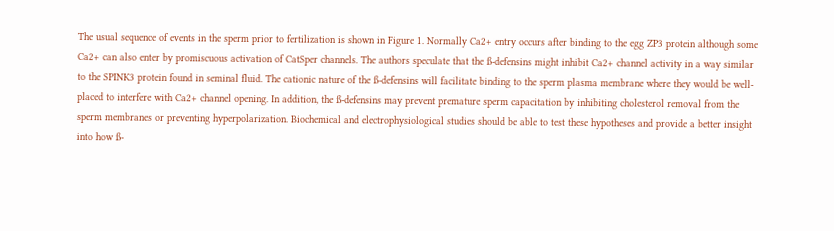The usual sequence of events in the sperm prior to fertilization is shown in Figure 1. Normally Ca2+ entry occurs after binding to the egg ZP3 protein although some Ca2+ can also enter by promiscuous activation of CatSper channels. The authors speculate that the ß-defensins might inhibit Ca2+ channel activity in a way similar to the SPINK3 protein found in seminal fluid. The cationic nature of the ß-defensins will facilitate binding to the sperm plasma membrane where they would be well-placed to interfere with Ca2+ channel opening. In addition, the ß-defensins may prevent premature sperm capacitation by inhibiting cholesterol removal from the sperm membranes or preventing hyperpolarization. Biochemical and electrophysiological studies should be able to test these hypotheses and provide a better insight into how ß-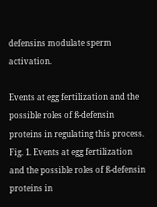defensins modulate sperm activation.

Events at egg fertilization and the possible roles of ß-defensin proteins in regulating this process.
Fig. 1. Events at egg fertilization and the possible roles of ß-defensin proteins in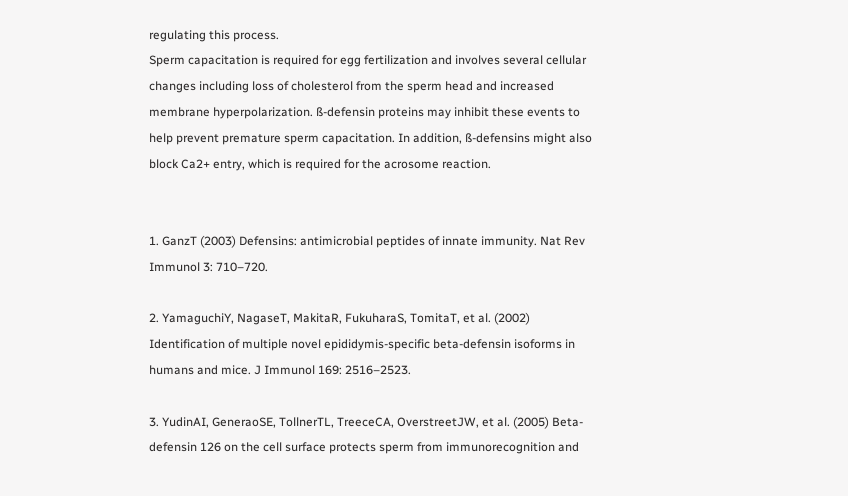regulating this process.
Sperm capacitation is required for egg fertilization and involves several cellular changes including loss of cholesterol from the sperm head and increased membrane hyperpolarization. ß-defensin proteins may inhibit these events to help prevent premature sperm capacitation. In addition, ß-defensins might also block Ca2+ entry, which is required for the acrosome reaction.


1. GanzT (2003) Defensins: antimicrobial peptides of innate immunity. Nat Rev Immunol 3: 710–720.

2. YamaguchiY, NagaseT, MakitaR, FukuharaS, TomitaT, et al. (2002) Identification of multiple novel epididymis-specific beta-defensin isoforms in humans and mice. J Immunol 169: 2516–2523.

3. YudinAI, GeneraoSE, TollnerTL, TreeceCA, OverstreetJW, et al. (2005) Beta-defensin 126 on the cell surface protects sperm from immunorecognition and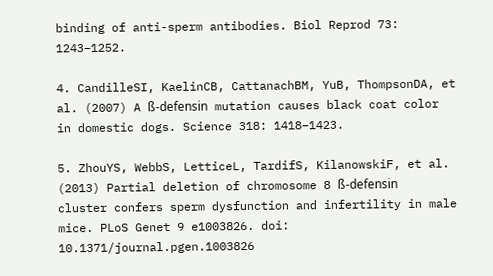binding of anti-sperm antibodies. Biol Reprod 73: 1243–1252.

4. CandilleSI, KaelinCB, CattanachBM, YuB, ThompsonDA, et al. (2007) A ß-defensin mutation causes black coat color in domestic dogs. Science 318: 1418–1423.

5. ZhouYS, WebbS, LetticeL, TardifS, KilanowskiF, et al. (2013) Partial deletion of chromosome 8 ß-defensin cluster confers sperm dysfunction and infertility in male mice. PLoS Genet 9 e1003826. doi: 10.1371/journal.pgen.1003826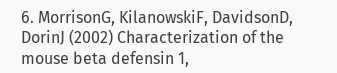6. MorrisonG, KilanowskiF, DavidsonD, DorinJ (2002) Characterization of the mouse beta defensin 1,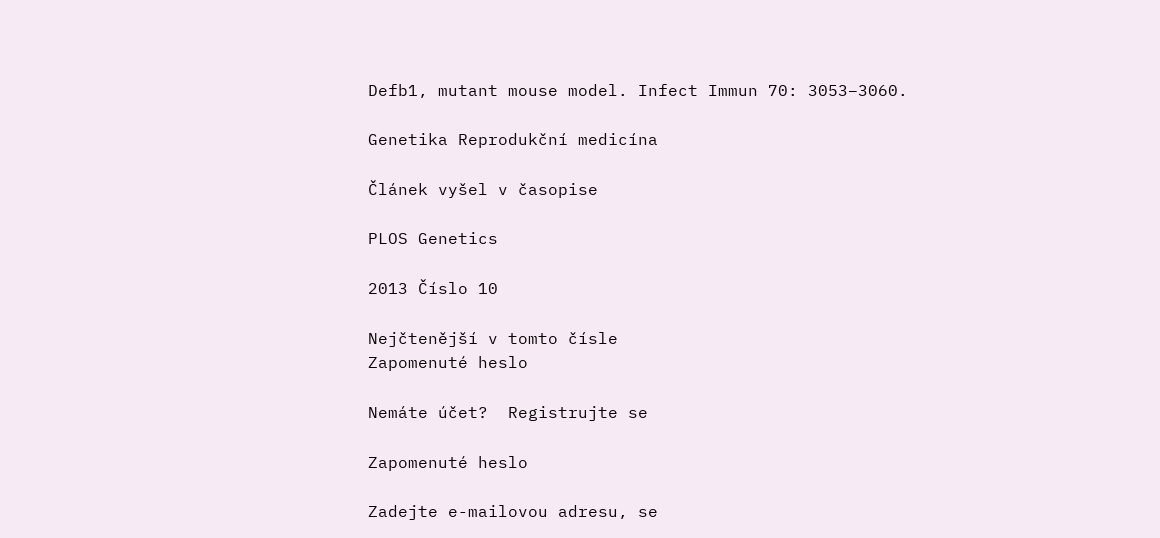Defb1, mutant mouse model. Infect Immun 70: 3053–3060.

Genetika Reprodukční medicína

Článek vyšel v časopise

PLOS Genetics

2013 Číslo 10

Nejčtenější v tomto čísle
Zapomenuté heslo

Nemáte účet?  Registrujte se

Zapomenuté heslo

Zadejte e-mailovou adresu, se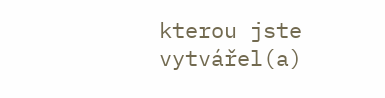kterou jste vytvářel(a)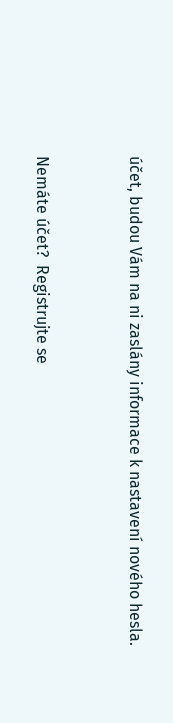účet, budou Vám na ni zaslány informace k nastavení nového hesla.


Nemáte účet?  Registrujte se